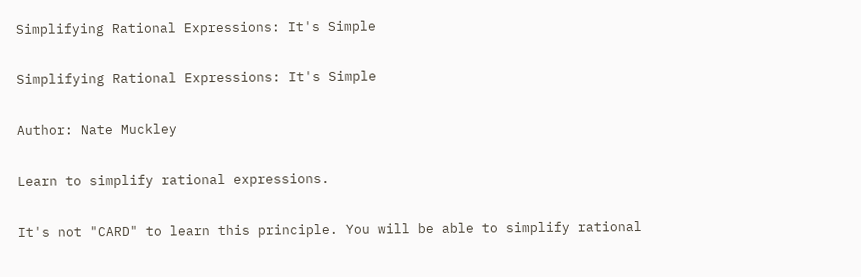Simplifying Rational Expressions: It's Simple

Simplifying Rational Expressions: It's Simple

Author: Nate Muckley

Learn to simplify rational expressions.

It's not "CARD" to learn this principle. You will be able to simplify rational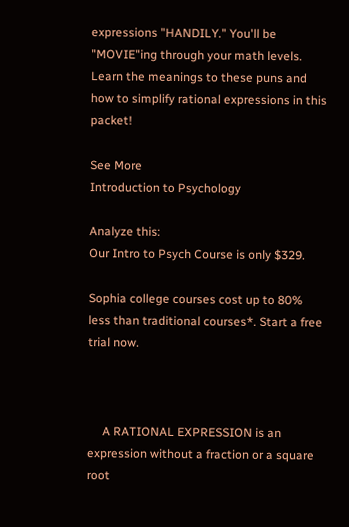expressions "HANDILY." You'll be "MOVIE"ing through your math levels. Learn the meanings to these puns and how to simplify rational expressions in this packet!

See More
Introduction to Psychology

Analyze this:
Our Intro to Psych Course is only $329.

Sophia college courses cost up to 80% less than traditional courses*. Start a free trial now.



     A RATIONAL EXPRESSION is an expression without a fraction or a square root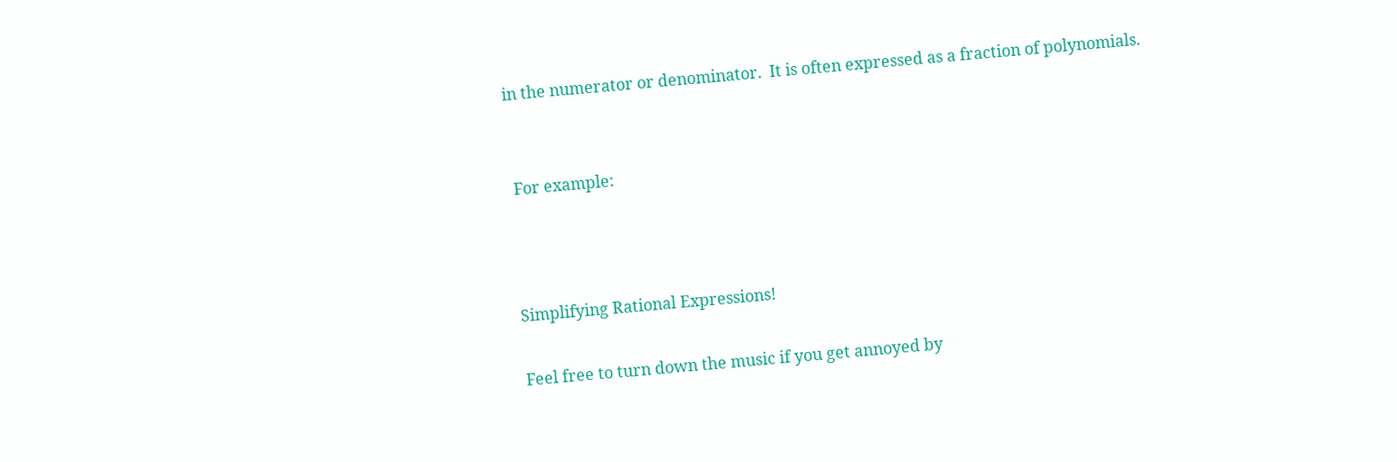in the numerator or denominator.  It is often expressed as a fraction of polynomials.


 For example:



Simplifying Rational Expressions!

Feel free to turn down the music if you get annoyed by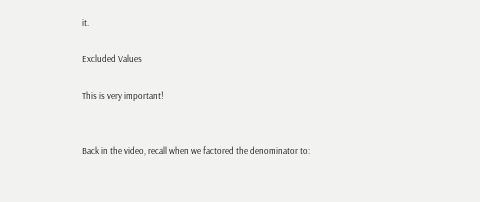it.

Excluded Values

This is very important!


Back in the video, recall when we factored the denominator to: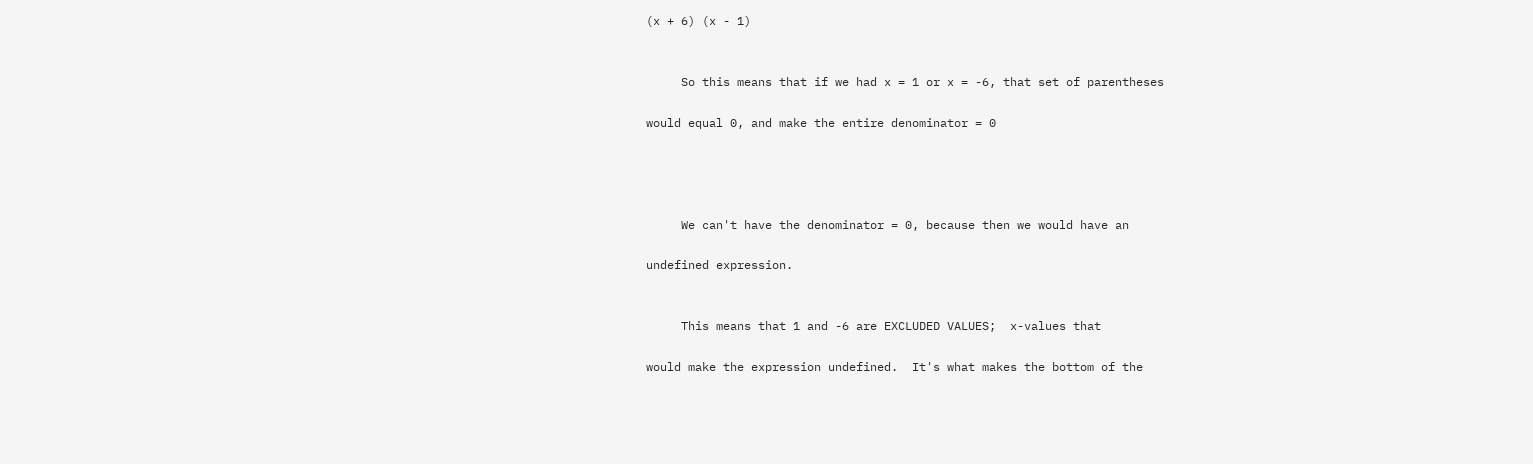(x + 6) (x - 1)


     So this means that if we had x = 1 or x = -6, that set of parentheses

would equal 0, and make the entire denominator = 0




     We can't have the denominator = 0, because then we would have an

undefined expression.


     This means that 1 and -6 are EXCLUDED VALUES;  x-values that

would make the expression undefined.  It's what makes the bottom of the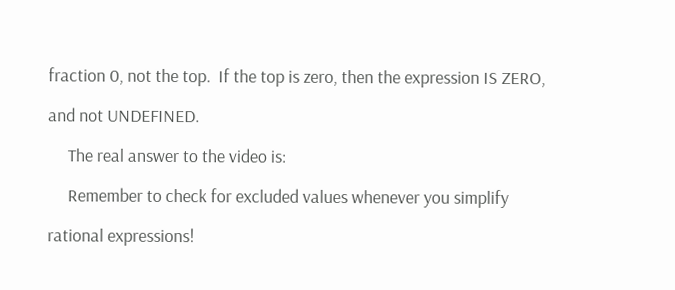fraction 0, not the top.  If the top is zero, then the expression IS ZERO,

and not UNDEFINED.

     The real answer to the video is:

     Remember to check for excluded values whenever you simplify

rational expressions!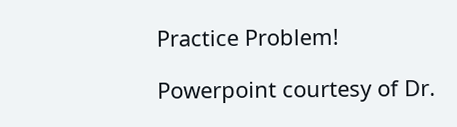Practice Problem!

Powerpoint courtesy of Dr.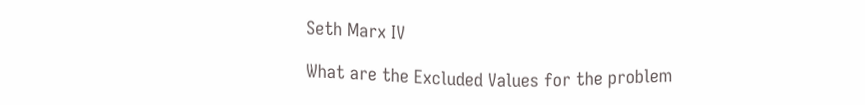Seth Marx IV

What are the Excluded Values for the problem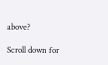above?

Scroll down for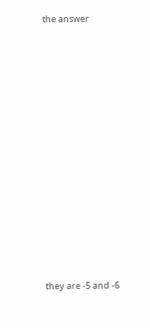the answer













they are -5 and -6